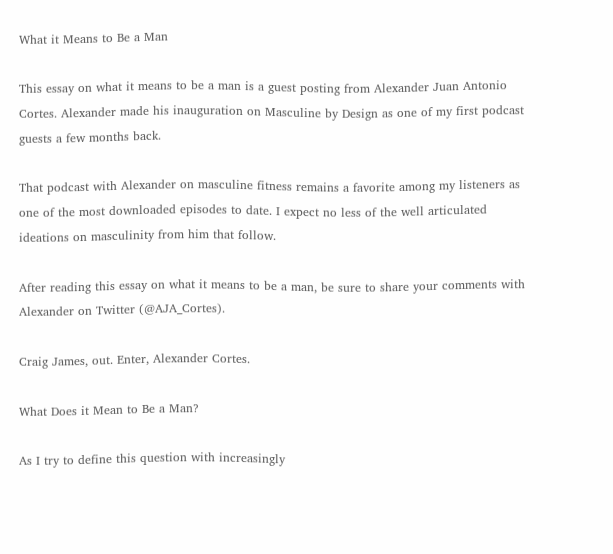What it Means to Be a Man

This essay on what it means to be a man is a guest posting from Alexander Juan Antonio Cortes. Alexander made his inauguration on Masculine by Design as one of my first podcast guests a few months back.

That podcast with Alexander on masculine fitness remains a favorite among my listeners as one of the most downloaded episodes to date. I expect no less of the well articulated ideations on masculinity from him that follow.

After reading this essay on what it means to be a man, be sure to share your comments with Alexander on Twitter (@AJA_Cortes).

Craig James, out. Enter, Alexander Cortes.

What Does it Mean to Be a Man?

As I try to define this question with increasingly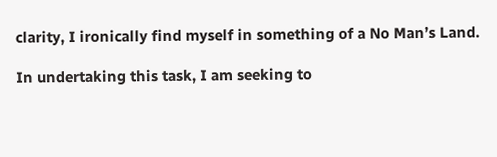clarity, I ironically find myself in something of a No Man’s Land.

In undertaking this task, I am seeking to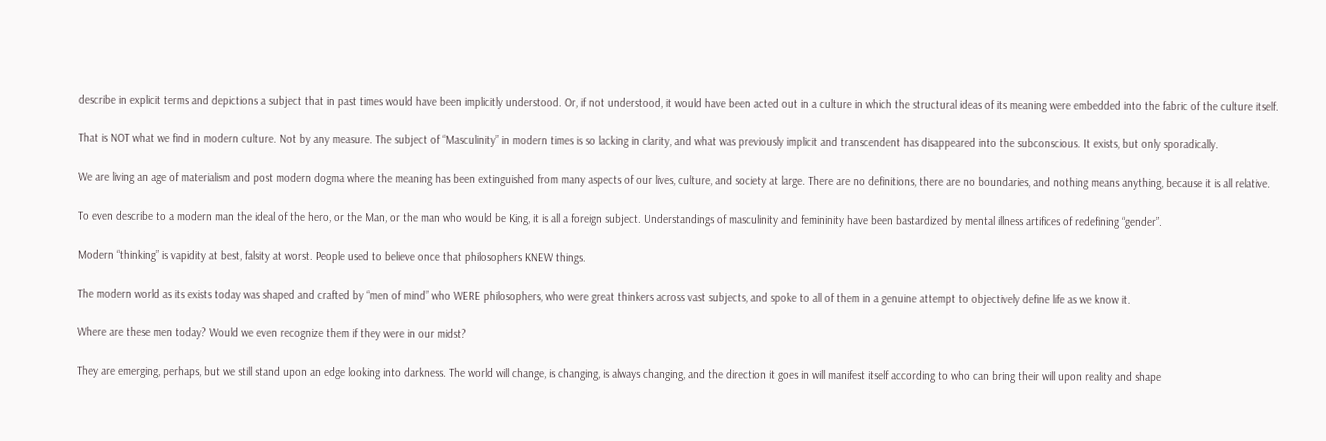describe in explicit terms and depictions a subject that in past times would have been implicitly understood. Or, if not understood, it would have been acted out in a culture in which the structural ideas of its meaning were embedded into the fabric of the culture itself.

That is NOT what we find in modern culture. Not by any measure. The subject of “Masculinity” in modern times is so lacking in clarity, and what was previously implicit and transcendent has disappeared into the subconscious. It exists, but only sporadically.

We are living an age of materialism and post modern dogma where the meaning has been extinguished from many aspects of our lives, culture, and society at large. There are no definitions, there are no boundaries, and nothing means anything, because it is all relative.

To even describe to a modern man the ideal of the hero, or the Man, or the man who would be King, it is all a foreign subject. Understandings of masculinity and femininity have been bastardized by mental illness artifices of redefining “gender”.

Modern “thinking” is vapidity at best, falsity at worst. People used to believe once that philosophers KNEW things.

The modern world as its exists today was shaped and crafted by “men of mind” who WERE philosophers, who were great thinkers across vast subjects, and spoke to all of them in a genuine attempt to objectively define life as we know it.

Where are these men today? Would we even recognize them if they were in our midst?

They are emerging, perhaps, but we still stand upon an edge looking into darkness. The world will change, is changing, is always changing, and the direction it goes in will manifest itself according to who can bring their will upon reality and shape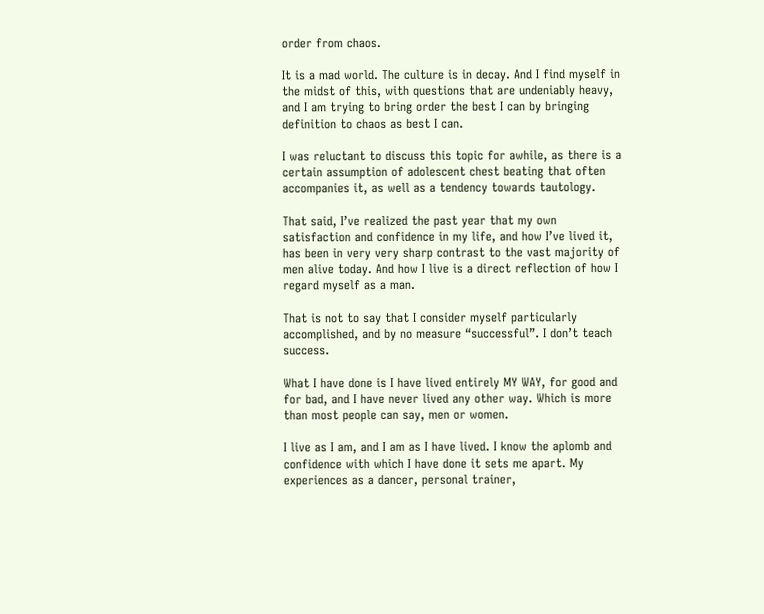order from chaos.

It is a mad world. The culture is in decay. And I find myself in the midst of this, with questions that are undeniably heavy, and I am trying to bring order the best I can by bringing definition to chaos as best I can.

I was reluctant to discuss this topic for awhile, as there is a certain assumption of adolescent chest beating that often accompanies it, as well as a tendency towards tautology.

That said, I’ve realized the past year that my own satisfaction and confidence in my life, and how I’ve lived it, has been in very very sharp contrast to the vast majority of men alive today. And how I live is a direct reflection of how I regard myself as a man.

That is not to say that I consider myself particularly accomplished, and by no measure “successful”. I don’t teach success.

What I have done is I have lived entirely MY WAY, for good and for bad, and I have never lived any other way. Which is more than most people can say, men or women.

I live as I am, and I am as I have lived. I know the aplomb and confidence with which I have done it sets me apart. My experiences as a dancer, personal trainer,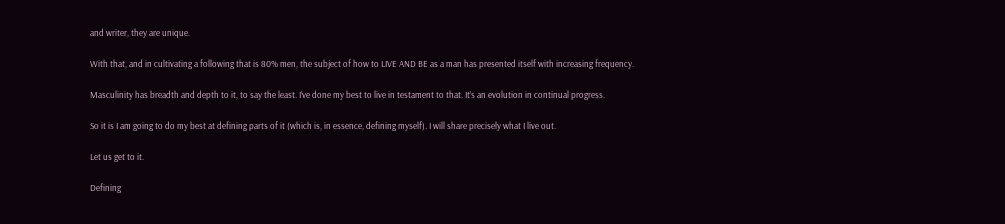and writer, they are unique.

With that, and in cultivating a following that is 80% men, the subject of how to LIVE AND BE as a man has presented itself with increasing frequency.

Masculinity has breadth and depth to it, to say the least. I’ve done my best to live in testament to that. It’s an evolution in continual progress.

So it is I am going to do my best at defining parts of it (which is, in essence, defining myself). I will share precisely what I live out.

Let us get to it.

Defining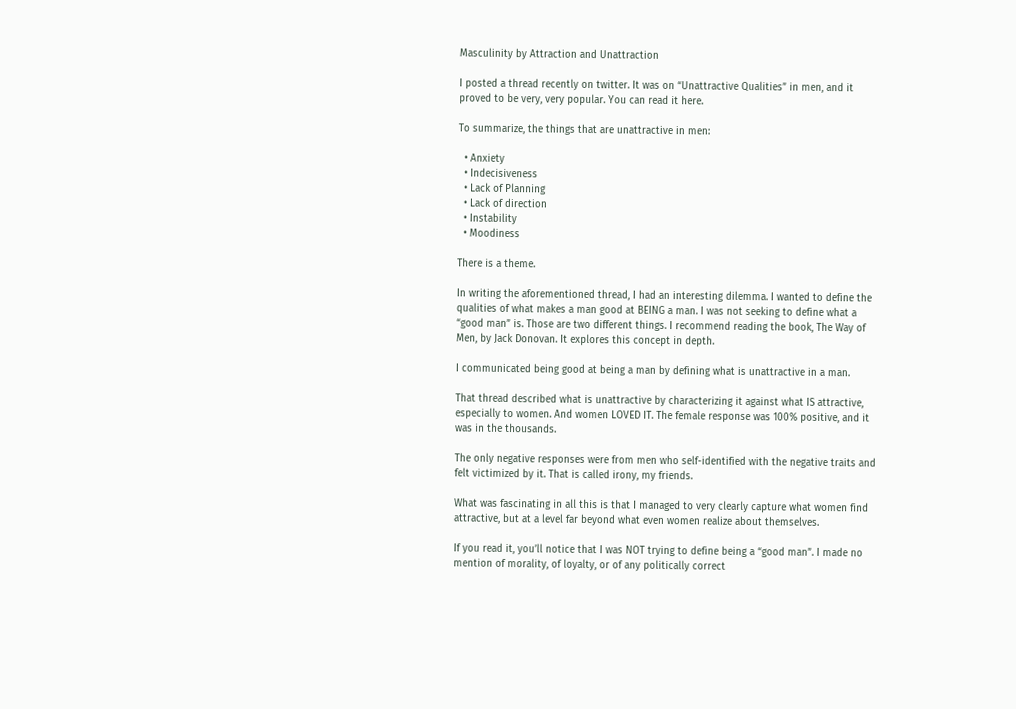Masculinity by Attraction and Unattraction

I posted a thread recently on twitter. It was on “Unattractive Qualities” in men, and it proved to be very, very popular. You can read it here.

To summarize, the things that are unattractive in men:

  • Anxiety
  • Indecisiveness
  • Lack of Planning
  • Lack of direction
  • Instability
  • Moodiness

There is a theme.

In writing the aforementioned thread, I had an interesting dilemma. I wanted to define the qualities of what makes a man good at BEING a man. I was not seeking to define what a “good man” is. Those are two different things. I recommend reading the book, The Way of Men, by Jack Donovan. It explores this concept in depth.

I communicated being good at being a man by defining what is unattractive in a man.

That thread described what is unattractive by characterizing it against what IS attractive, especially to women. And women LOVED IT. The female response was 100% positive, and it was in the thousands.

The only negative responses were from men who self-identified with the negative traits and felt victimized by it. That is called irony, my friends.

What was fascinating in all this is that I managed to very clearly capture what women find attractive, but at a level far beyond what even women realize about themselves.

If you read it, you’ll notice that I was NOT trying to define being a “good man”. I made no mention of morality, of loyalty, or of any politically correct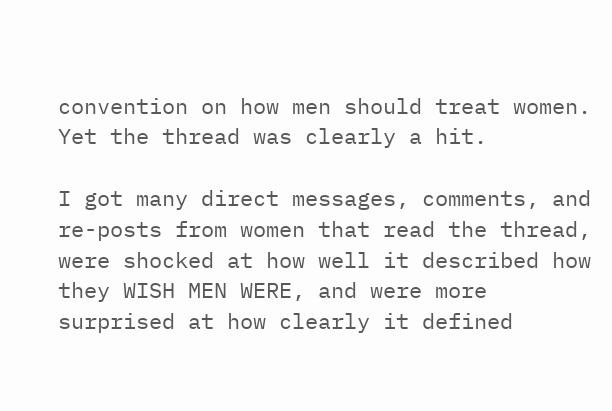convention on how men should treat women. Yet the thread was clearly a hit.

I got many direct messages, comments, and re-posts from women that read the thread, were shocked at how well it described how they WISH MEN WERE, and were more surprised at how clearly it defined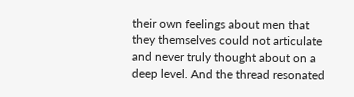their own feelings about men that they themselves could not articulate and never truly thought about on a deep level. And the thread resonated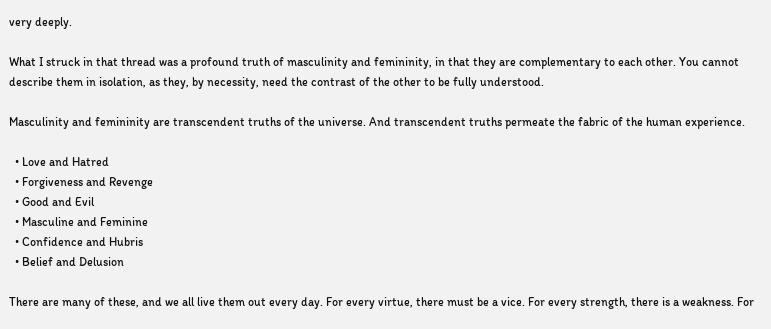very deeply.

What I struck in that thread was a profound truth of masculinity and femininity, in that they are complementary to each other. You cannot describe them in isolation, as they, by necessity, need the contrast of the other to be fully understood.

Masculinity and femininity are transcendent truths of the universe. And transcendent truths permeate the fabric of the human experience.

  • Love and Hatred
  • Forgiveness and Revenge
  • Good and Evil
  • Masculine and Feminine
  • Confidence and Hubris
  • Belief and Delusion

There are many of these, and we all live them out every day. For every virtue, there must be a vice. For every strength, there is a weakness. For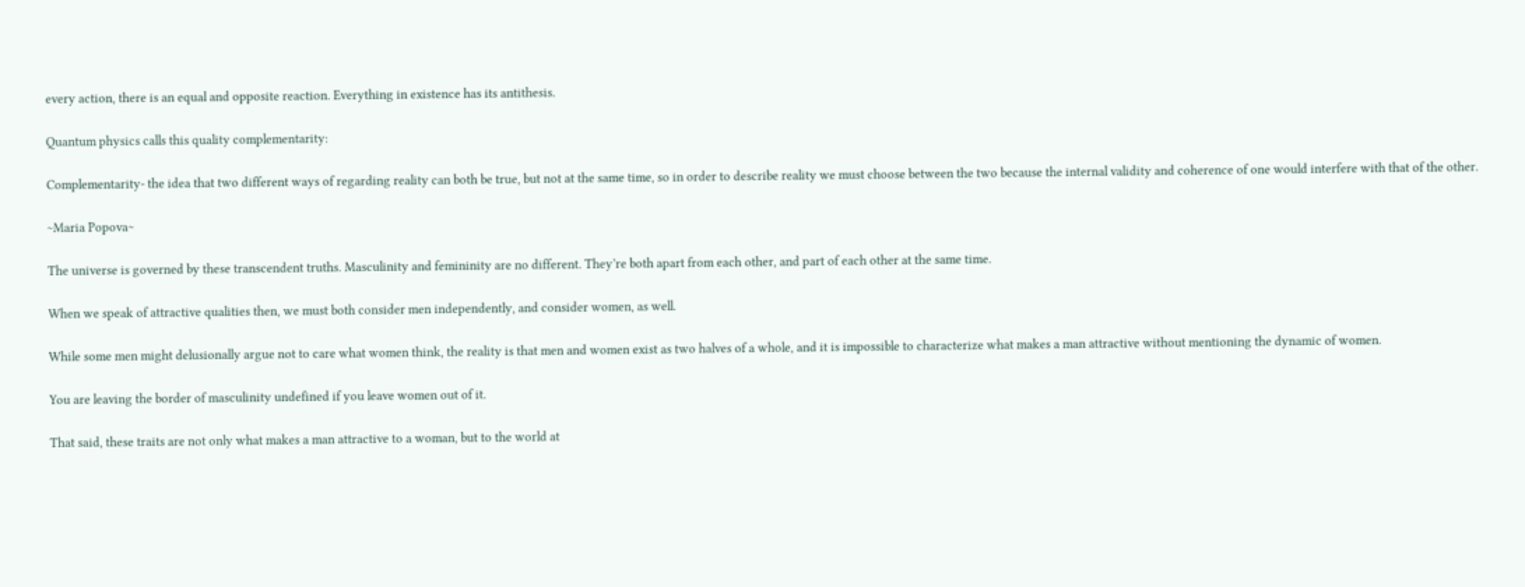every action, there is an equal and opposite reaction. Everything in existence has its antithesis.

Quantum physics calls this quality complementarity:

Complementarity- the idea that two different ways of regarding reality can both be true, but not at the same time, so in order to describe reality we must choose between the two because the internal validity and coherence of one would interfere with that of the other.

~Maria Popova~

The universe is governed by these transcendent truths. Masculinity and femininity are no different. They’re both apart from each other, and part of each other at the same time.

When we speak of attractive qualities then, we must both consider men independently, and consider women, as well.

While some men might delusionally argue not to care what women think, the reality is that men and women exist as two halves of a whole, and it is impossible to characterize what makes a man attractive without mentioning the dynamic of women.

You are leaving the border of masculinity undefined if you leave women out of it.

That said, these traits are not only what makes a man attractive to a woman, but to the world at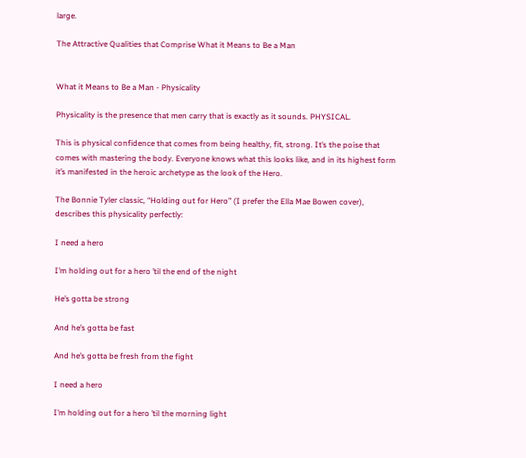large.

The Attractive Qualities that Comprise What it Means to Be a Man


What it Means to Be a Man - Physicality

Physicality is the presence that men carry that is exactly as it sounds. PHYSICAL.

This is physical confidence that comes from being healthy, fit, strong. It’s the poise that comes with mastering the body. Everyone knows what this looks like, and in its highest form it’s manifested in the heroic archetype as the look of the Hero.

The Bonnie Tyler classic, “Holding out for Hero” (I prefer the Ella Mae Bowen cover), describes this physicality perfectly:

I need a hero

I’m holding out for a hero ’til the end of the night

He’s gotta be strong

And he’s gotta be fast

And he’s gotta be fresh from the fight

I need a hero

I’m holding out for a hero ’til the morning light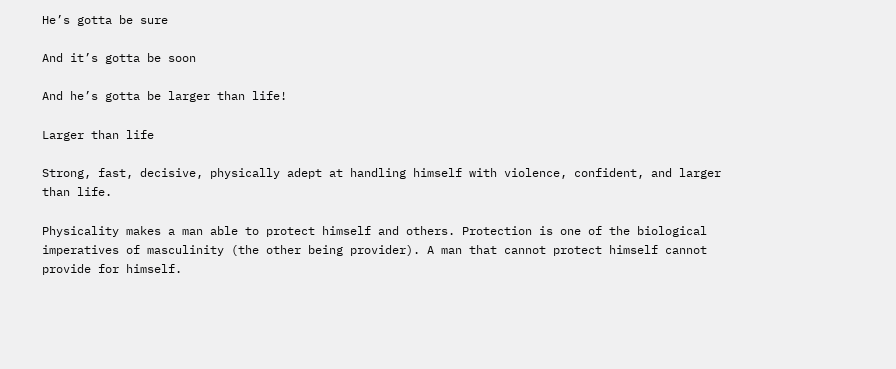He’s gotta be sure

And it’s gotta be soon

And he’s gotta be larger than life!

Larger than life

Strong, fast, decisive, physically adept at handling himself with violence, confident, and larger than life.

Physicality makes a man able to protect himself and others. Protection is one of the biological imperatives of masculinity (the other being provider). A man that cannot protect himself cannot provide for himself.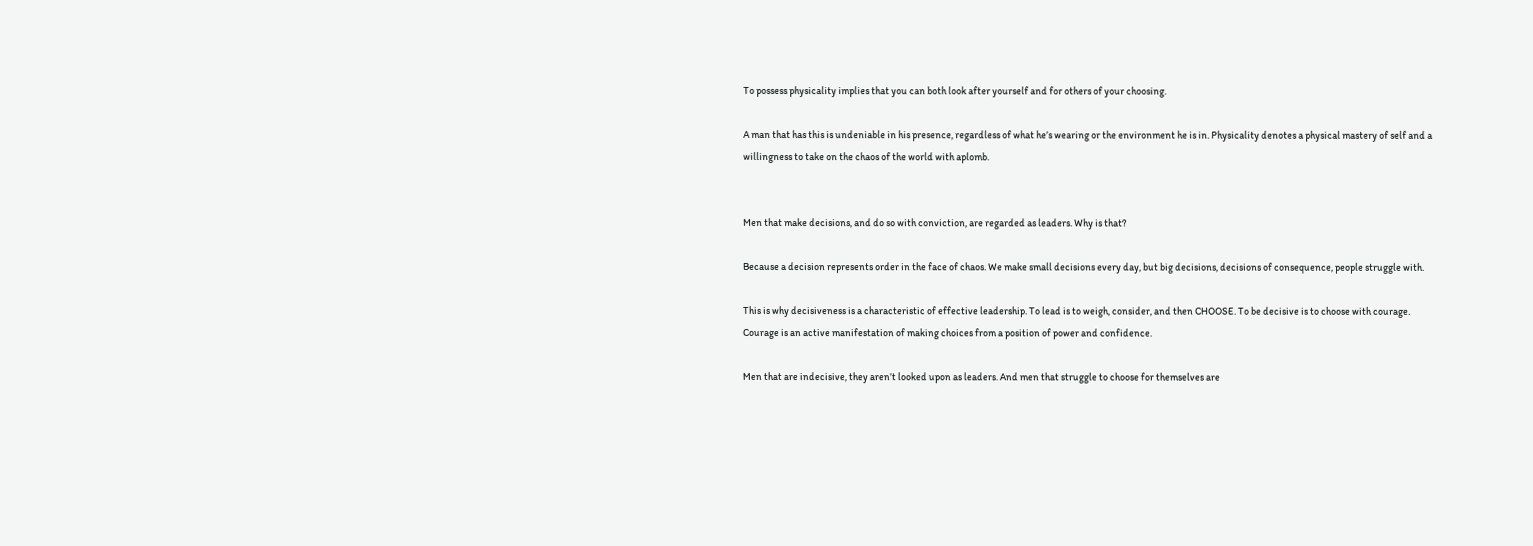To possess physicality implies that you can both look after yourself and for others of your choosing.

A man that has this is undeniable in his presence, regardless of what he’s wearing or the environment he is in. Physicality denotes a physical mastery of self and a willingness to take on the chaos of the world with aplomb.


Men that make decisions, and do so with conviction, are regarded as leaders. Why is that?

Because a decision represents order in the face of chaos. We make small decisions every day, but big decisions, decisions of consequence, people struggle with.

This is why decisiveness is a characteristic of effective leadership. To lead is to weigh, consider, and then CHOOSE. To be decisive is to choose with courage. Courage is an active manifestation of making choices from a position of power and confidence.

Men that are indecisive, they aren’t looked upon as leaders. And men that struggle to choose for themselves are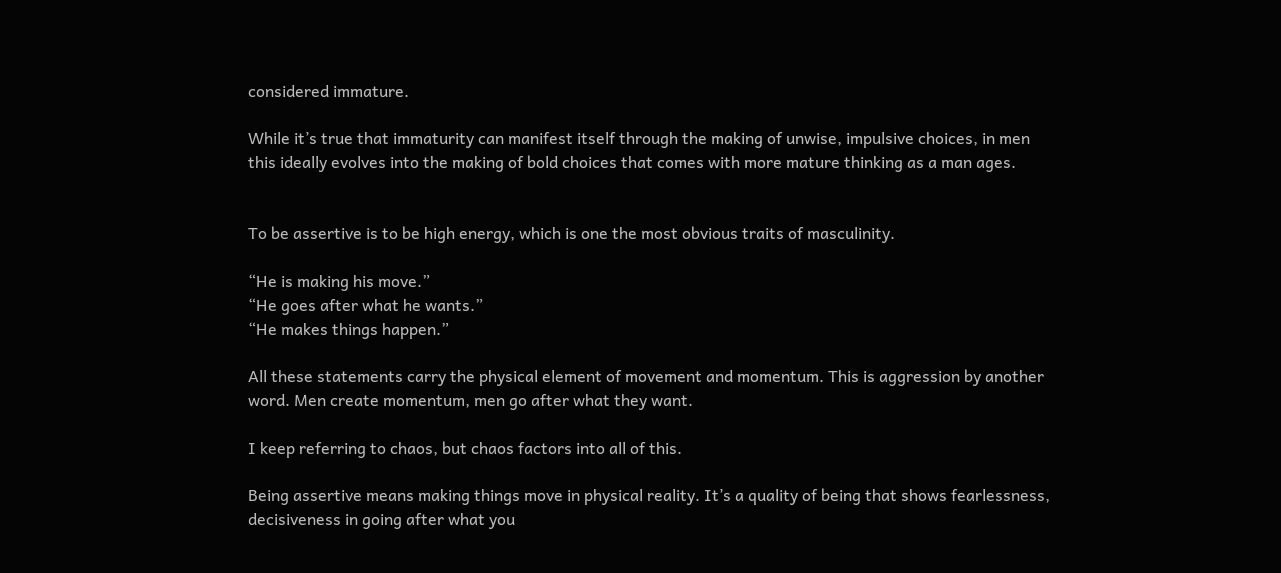considered immature.

While it’s true that immaturity can manifest itself through the making of unwise, impulsive choices, in men this ideally evolves into the making of bold choices that comes with more mature thinking as a man ages.


To be assertive is to be high energy, which is one the most obvious traits of masculinity.

“He is making his move.”
“He goes after what he wants.”
“He makes things happen.”

All these statements carry the physical element of movement and momentum. This is aggression by another word. Men create momentum, men go after what they want.

I keep referring to chaos, but chaos factors into all of this.

Being assertive means making things move in physical reality. It’s a quality of being that shows fearlessness, decisiveness in going after what you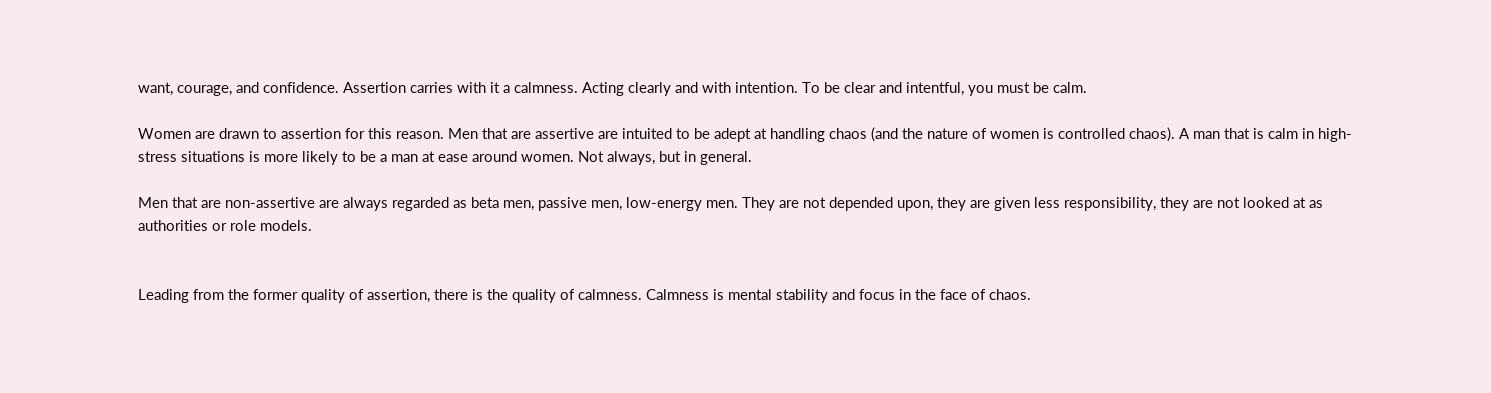want, courage, and confidence. Assertion carries with it a calmness. Acting clearly and with intention. To be clear and intentful, you must be calm.

Women are drawn to assertion for this reason. Men that are assertive are intuited to be adept at handling chaos (and the nature of women is controlled chaos). A man that is calm in high-stress situations is more likely to be a man at ease around women. Not always, but in general.

Men that are non-assertive are always regarded as beta men, passive men, low-energy men. They are not depended upon, they are given less responsibility, they are not looked at as authorities or role models.


Leading from the former quality of assertion, there is the quality of calmness. Calmness is mental stability and focus in the face of chaos.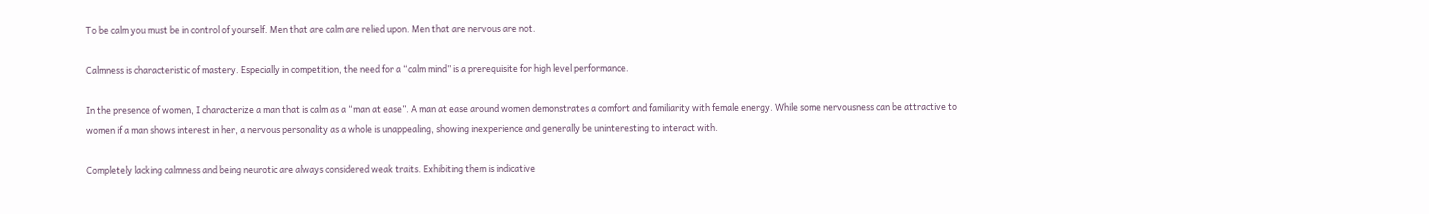To be calm you must be in control of yourself. Men that are calm are relied upon. Men that are nervous are not.

Calmness is characteristic of mastery. Especially in competition, the need for a “calm mind” is a prerequisite for high level performance.

In the presence of women, I characterize a man that is calm as a “man at ease”. A man at ease around women demonstrates a comfort and familiarity with female energy. While some nervousness can be attractive to women if a man shows interest in her, a nervous personality as a whole is unappealing, showing inexperience and generally be uninteresting to interact with.

Completely lacking calmness and being neurotic are always considered weak traits. Exhibiting them is indicative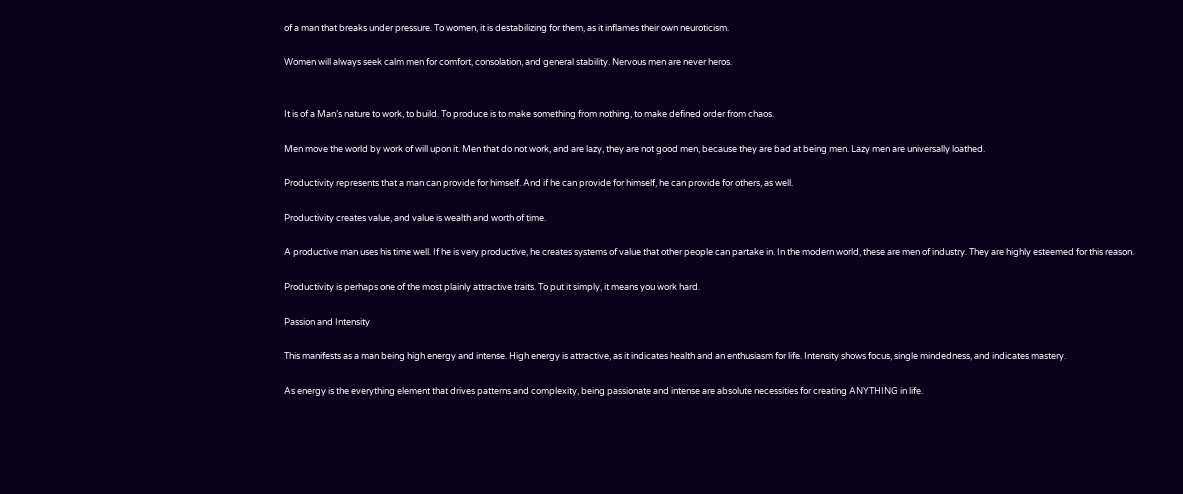of a man that breaks under pressure. To women, it is destabilizing for them, as it inflames their own neuroticism.

Women will always seek calm men for comfort, consolation, and general stability. Nervous men are never heros.


It is of a Man’s nature to work, to build. To produce is to make something from nothing, to make defined order from chaos.

Men move the world by work of will upon it. Men that do not work, and are lazy, they are not good men, because they are bad at being men. Lazy men are universally loathed.

Productivity represents that a man can provide for himself. And if he can provide for himself, he can provide for others, as well.

Productivity creates value, and value is wealth and worth of time.

A productive man uses his time well. If he is very productive, he creates systems of value that other people can partake in. In the modern world, these are men of industry. They are highly esteemed for this reason.

Productivity is perhaps one of the most plainly attractive traits. To put it simply, it means you work hard.

Passion and Intensity

This manifests as a man being high energy and intense. High energy is attractive, as it indicates health and an enthusiasm for life. Intensity shows focus, single mindedness, and indicates mastery.

As energy is the everything element that drives patterns and complexity, being passionate and intense are absolute necessities for creating ANYTHING in life.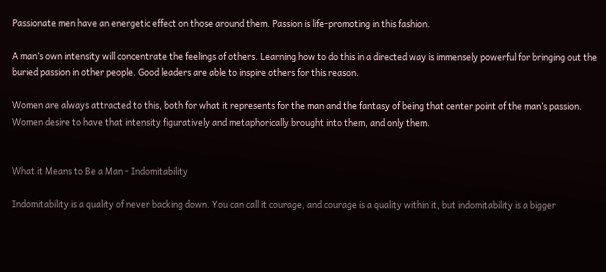Passionate men have an energetic effect on those around them. Passion is life-promoting in this fashion.

A man’s own intensity will concentrate the feelings of others. Learning how to do this in a directed way is immensely powerful for bringing out the buried passion in other people. Good leaders are able to inspire others for this reason.

Women are always attracted to this, both for what it represents for the man and the fantasy of being that center point of the man’s passion. Women desire to have that intensity figuratively and metaphorically brought into them, and only them.


What it Means to Be a Man - Indomitability

Indomitability is a quality of never backing down. You can call it courage, and courage is a quality within it, but indomitability is a bigger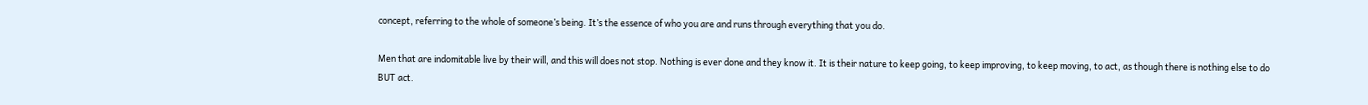concept, referring to the whole of someone’s being. It’s the essence of who you are and runs through everything that you do.

Men that are indomitable live by their will, and this will does not stop. Nothing is ever done and they know it. It is their nature to keep going, to keep improving, to keep moving, to act, as though there is nothing else to do BUT act.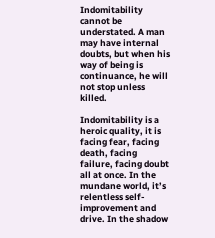Indomitability cannot be understated. A man may have internal doubts, but when his way of being is continuance, he will not stop unless killed.

Indomitability is a heroic quality, it is facing fear, facing death, facing failure, facing doubt all at once. In the mundane world, it’s relentless self-improvement and drive. In the shadow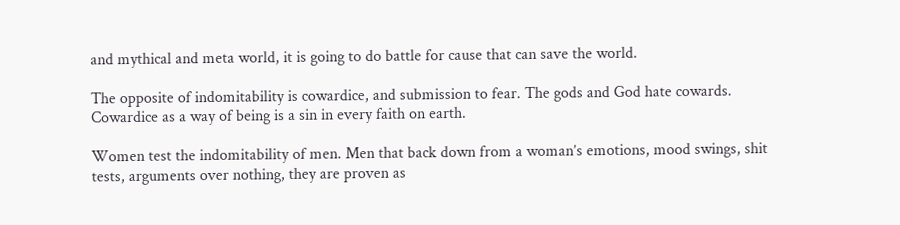and mythical and meta world, it is going to do battle for cause that can save the world.

The opposite of indomitability is cowardice, and submission to fear. The gods and God hate cowards. Cowardice as a way of being is a sin in every faith on earth.

Women test the indomitability of men. Men that back down from a woman’s emotions, mood swings, shit tests, arguments over nothing, they are proven as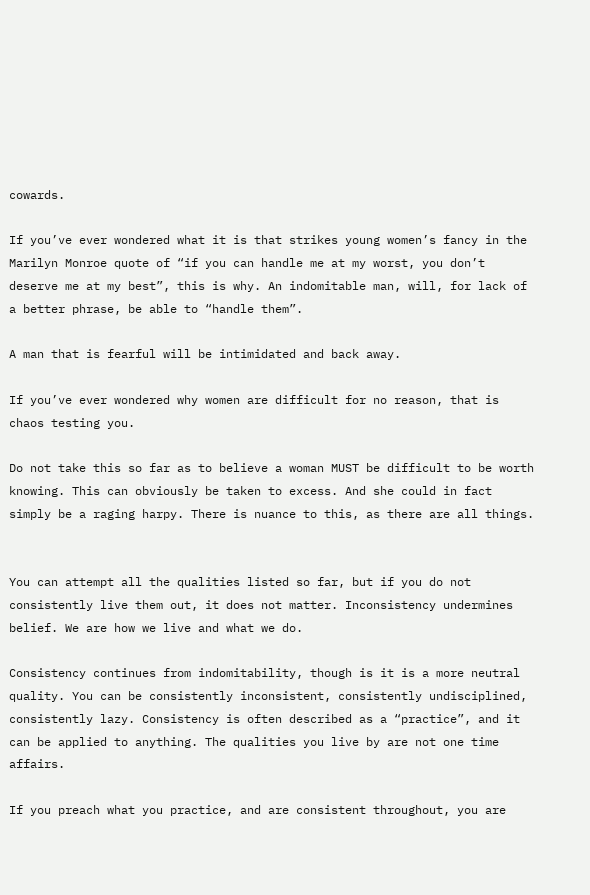cowards.

If you’ve ever wondered what it is that strikes young women’s fancy in the Marilyn Monroe quote of “if you can handle me at my worst, you don’t deserve me at my best”, this is why. An indomitable man, will, for lack of a better phrase, be able to “handle them”.

A man that is fearful will be intimidated and back away.

If you’ve ever wondered why women are difficult for no reason, that is chaos testing you.

Do not take this so far as to believe a woman MUST be difficult to be worth knowing. This can obviously be taken to excess. And she could in fact simply be a raging harpy. There is nuance to this, as there are all things.


You can attempt all the qualities listed so far, but if you do not consistently live them out, it does not matter. Inconsistency undermines belief. We are how we live and what we do.

Consistency continues from indomitability, though is it is a more neutral quality. You can be consistently inconsistent, consistently undisciplined, consistently lazy. Consistency is often described as a “practice”, and it can be applied to anything. The qualities you live by are not one time affairs.

If you preach what you practice, and are consistent throughout, you are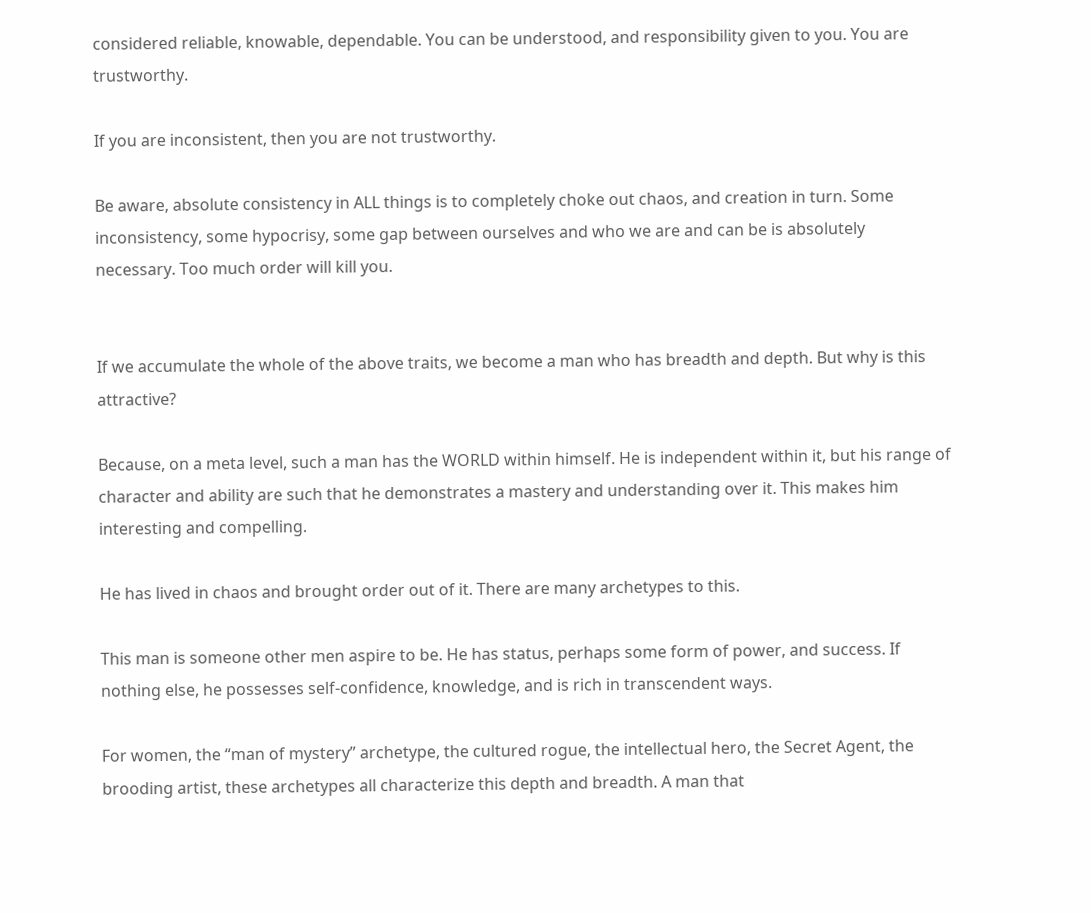considered reliable, knowable, dependable. You can be understood, and responsibility given to you. You are trustworthy.

If you are inconsistent, then you are not trustworthy.

Be aware, absolute consistency in ALL things is to completely choke out chaos, and creation in turn. Some inconsistency, some hypocrisy, some gap between ourselves and who we are and can be is absolutely necessary. Too much order will kill you.


If we accumulate the whole of the above traits, we become a man who has breadth and depth. But why is this attractive?

Because, on a meta level, such a man has the WORLD within himself. He is independent within it, but his range of character and ability are such that he demonstrates a mastery and understanding over it. This makes him interesting and compelling.

He has lived in chaos and brought order out of it. There are many archetypes to this.

This man is someone other men aspire to be. He has status, perhaps some form of power, and success. If nothing else, he possesses self-confidence, knowledge, and is rich in transcendent ways.

For women, the “man of mystery” archetype, the cultured rogue, the intellectual hero, the Secret Agent, the brooding artist, these archetypes all characterize this depth and breadth. A man that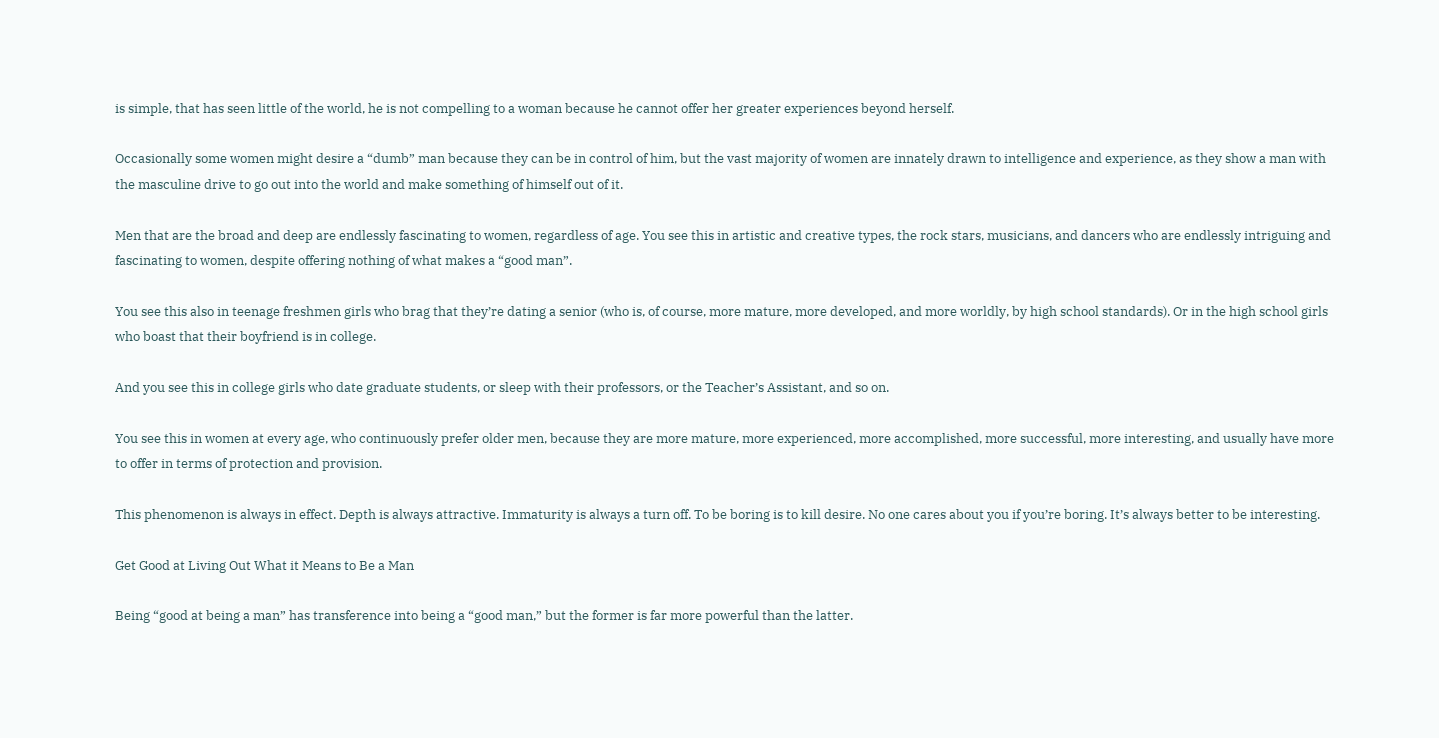is simple, that has seen little of the world, he is not compelling to a woman because he cannot offer her greater experiences beyond herself.

Occasionally some women might desire a “dumb” man because they can be in control of him, but the vast majority of women are innately drawn to intelligence and experience, as they show a man with the masculine drive to go out into the world and make something of himself out of it.

Men that are the broad and deep are endlessly fascinating to women, regardless of age. You see this in artistic and creative types, the rock stars, musicians, and dancers who are endlessly intriguing and fascinating to women, despite offering nothing of what makes a “good man”.

You see this also in teenage freshmen girls who brag that they’re dating a senior (who is, of course, more mature, more developed, and more worldly, by high school standards). Or in the high school girls who boast that their boyfriend is in college.

And you see this in college girls who date graduate students, or sleep with their professors, or the Teacher’s Assistant, and so on.

You see this in women at every age, who continuously prefer older men, because they are more mature, more experienced, more accomplished, more successful, more interesting, and usually have more to offer in terms of protection and provision.

This phenomenon is always in effect. Depth is always attractive. Immaturity is always a turn off. To be boring is to kill desire. No one cares about you if you’re boring. It’s always better to be interesting.

Get Good at Living Out What it Means to Be a Man

Being “good at being a man” has transference into being a “good man,” but the former is far more powerful than the latter.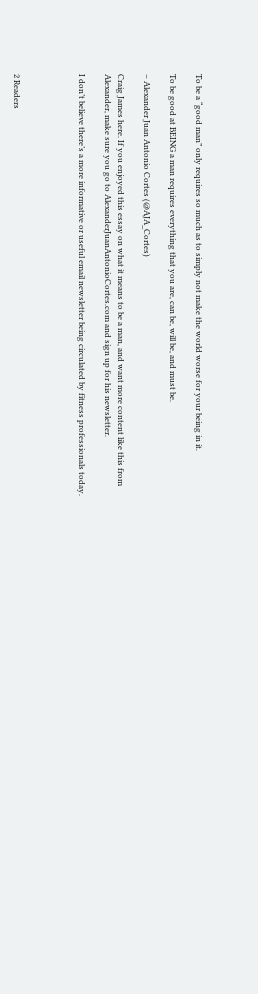To be a “good man” only requires so much as to simply not make the world worse for your being in it.

To be good at BEING a man requires everything that you are, can be, will be, and must be.

– Alexander Juan Antonio Cortes (@AJA_Cortes)

Craig James here. If you enjoyed this essay on what it means to be a man, and want more content like this from Alexander, make sure you go to AlexanderJuanAntonioCortes.com and sign up for his newsletter.

I don’t believe there’s a more informative or useful email newsletter being circulated by fitness professionals today.




2 Readers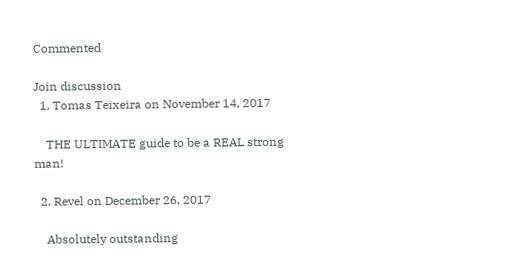Commented

Join discussion
  1. Tomas Teixeira on November 14, 2017

    THE ULTIMATE guide to be a REAL strong man!

  2. Revel on December 26, 2017

    Absolutely outstanding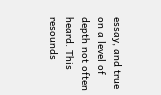essay, and true on a level of depth not often heard. This resounds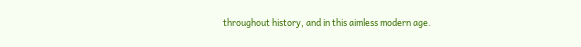throughout history, and in this aimless modern age.